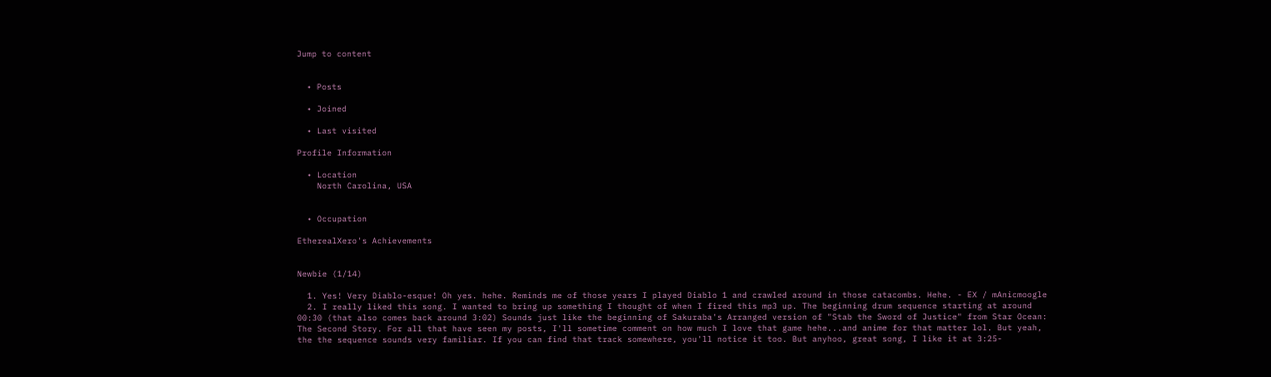Jump to content


  • Posts

  • Joined

  • Last visited

Profile Information

  • Location
    North Carolina, USA


  • Occupation

EtherealXero's Achievements


Newbie (1/14)

  1. Yes! Very Diablo-esque! Oh yes. hehe. Reminds me of those years I played Diablo 1 and crawled around in those catacombs. Hehe. - EX / mAnicmoogle
  2. I really liked this song. I wanted to bring up something I thought of when I fired this mp3 up. The beginning drum sequence starting at around 00:30 (that also comes back around 3:02) Sounds just like the beginning of Sakuraba's Arranged version of "Stab the Sword of Justice" from Star Ocean: The Second Story. For all that have seen my posts, I'll sometime comment on how much I love that game hehe...and anime for that matter lol. But yeah, the the sequence sounds very familiar. If you can find that track somewhere, you'll notice it too. But anyhoo, great song, I like it at 3:25-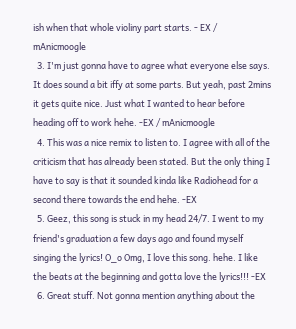ish when that whole violiny part starts. - EX / mAnicmoogle
  3. I'm just gonna have to agree what everyone else says. It does sound a bit iffy at some parts. But yeah, past 2mins it gets quite nice. Just what I wanted to hear before heading off to work hehe. -EX / mAnicmoogle
  4. This was a nice remix to listen to. I agree with all of the criticism that has already been stated. But the only thing I have to say is that it sounded kinda like Radiohead for a second there towards the end hehe. -EX
  5. Geez, this song is stuck in my head 24/7. I went to my friend's graduation a few days ago and found myself singing the lyrics! O_o Omg, I love this song. hehe. I like the beats at the beginning and gotta love the lyrics!!! -EX
  6. Great stuff. Not gonna mention anything about the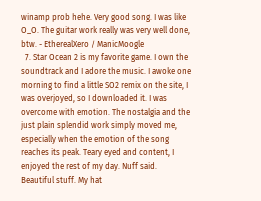winamp prob hehe. Very good song. I was like O_O. The guitar work really was very well done, btw. - EtherealXero / ManicMoogle
  7. Star Ocean 2 is my favorite game. I own the soundtrack and I adore the music. I awoke one morning to find a little SO2 remix on the site, I was overjoyed, so I downloaded it. I was overcome with emotion. The nostalgia and the just plain splendid work simply moved me, especially when the emotion of the song reaches its peak. Teary eyed and content, I enjoyed the rest of my day. Nuff said. Beautiful stuff. My hat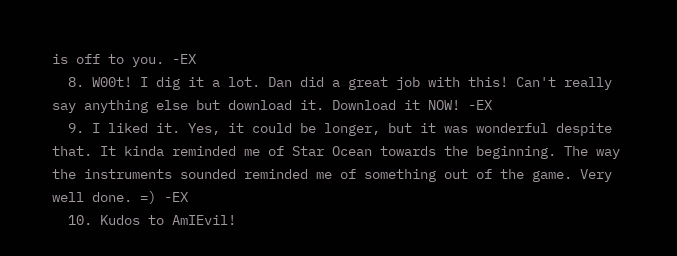is off to you. -EX
  8. W00t! I dig it a lot. Dan did a great job with this! Can't really say anything else but download it. Download it NOW! -EX
  9. I liked it. Yes, it could be longer, but it was wonderful despite that. It kinda reminded me of Star Ocean towards the beginning. The way the instruments sounded reminded me of something out of the game. Very well done. =) -EX
  10. Kudos to AmIEvil!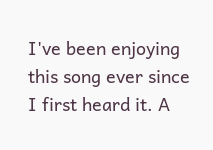I've been enjoying this song ever since I first heard it. A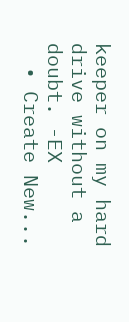keeper on my hard drive without a doubt. -EX
  • Create New...